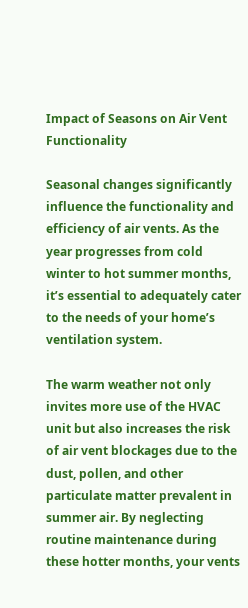Impact of Seasons on Air Vent Functionality

Seasonal changes significantly influence the functionality and efficiency of air vents. As the year progresses from cold winter to hot summer months, it’s essential to adequately cater to the needs of your home’s ventilation system.

The warm weather not only invites more use of the HVAC unit but also increases the risk of air vent blockages due to the dust, pollen, and other particulate matter prevalent in summer air. By neglecting routine maintenance during these hotter months, your vents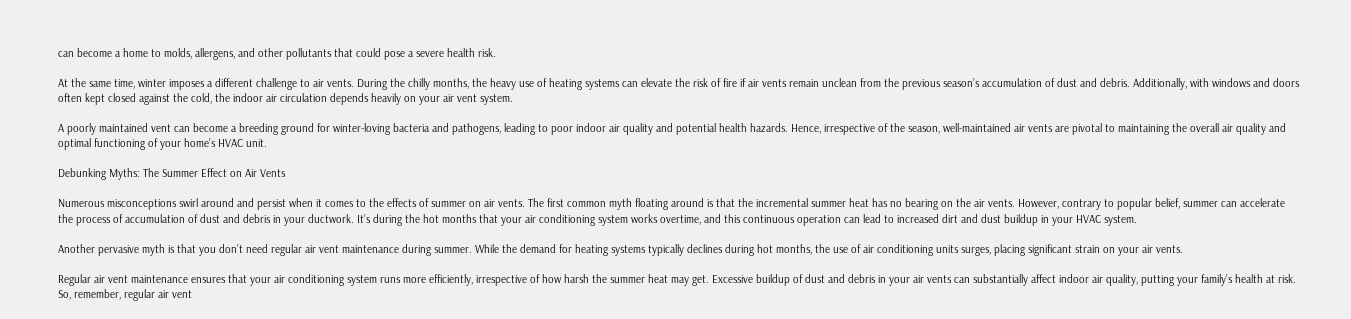can become a home to molds, allergens, and other pollutants that could pose a severe health risk.

At the same time, winter imposes a different challenge to air vents. During the chilly months, the heavy use of heating systems can elevate the risk of fire if air vents remain unclean from the previous season’s accumulation of dust and debris. Additionally, with windows and doors often kept closed against the cold, the indoor air circulation depends heavily on your air vent system.

A poorly maintained vent can become a breeding ground for winter-loving bacteria and pathogens, leading to poor indoor air quality and potential health hazards. Hence, irrespective of the season, well-maintained air vents are pivotal to maintaining the overall air quality and optimal functioning of your home’s HVAC unit.

Debunking Myths: The Summer Effect on Air Vents

Numerous misconceptions swirl around and persist when it comes to the effects of summer on air vents. The first common myth floating around is that the incremental summer heat has no bearing on the air vents. However, contrary to popular belief, summer can accelerate the process of accumulation of dust and debris in your ductwork. It’s during the hot months that your air conditioning system works overtime, and this continuous operation can lead to increased dirt and dust buildup in your HVAC system.

Another pervasive myth is that you don’t need regular air vent maintenance during summer. While the demand for heating systems typically declines during hot months, the use of air conditioning units surges, placing significant strain on your air vents.

Regular air vent maintenance ensures that your air conditioning system runs more efficiently, irrespective of how harsh the summer heat may get. Excessive buildup of dust and debris in your air vents can substantially affect indoor air quality, putting your family’s health at risk. So, remember, regular air vent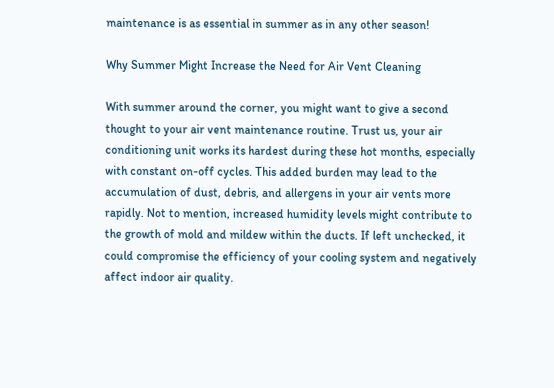maintenance is as essential in summer as in any other season!

Why Summer Might Increase the Need for Air Vent Cleaning

With summer around the corner, you might want to give a second thought to your air vent maintenance routine. Trust us, your air conditioning unit works its hardest during these hot months, especially with constant on-off cycles. This added burden may lead to the accumulation of dust, debris, and allergens in your air vents more rapidly. Not to mention, increased humidity levels might contribute to the growth of mold and mildew within the ducts. If left unchecked, it could compromise the efficiency of your cooling system and negatively affect indoor air quality.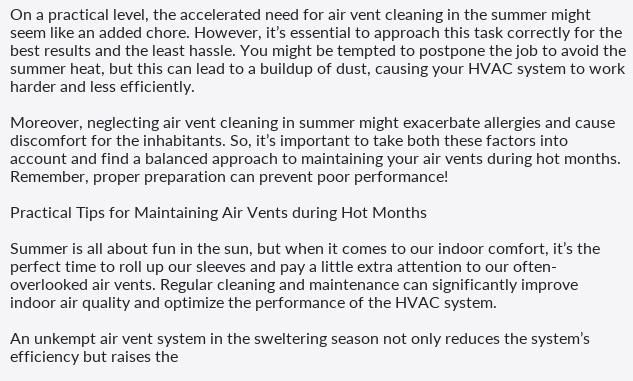On a practical level, the accelerated need for air vent cleaning in the summer might seem like an added chore. However, it’s essential to approach this task correctly for the best results and the least hassle. You might be tempted to postpone the job to avoid the summer heat, but this can lead to a buildup of dust, causing your HVAC system to work harder and less efficiently.

Moreover, neglecting air vent cleaning in summer might exacerbate allergies and cause discomfort for the inhabitants. So, it’s important to take both these factors into account and find a balanced approach to maintaining your air vents during hot months. Remember, proper preparation can prevent poor performance!

Practical Tips for Maintaining Air Vents during Hot Months

Summer is all about fun in the sun, but when it comes to our indoor comfort, it’s the perfect time to roll up our sleeves and pay a little extra attention to our often-overlooked air vents. Regular cleaning and maintenance can significantly improve indoor air quality and optimize the performance of the HVAC system.

An unkempt air vent system in the sweltering season not only reduces the system’s efficiency but raises the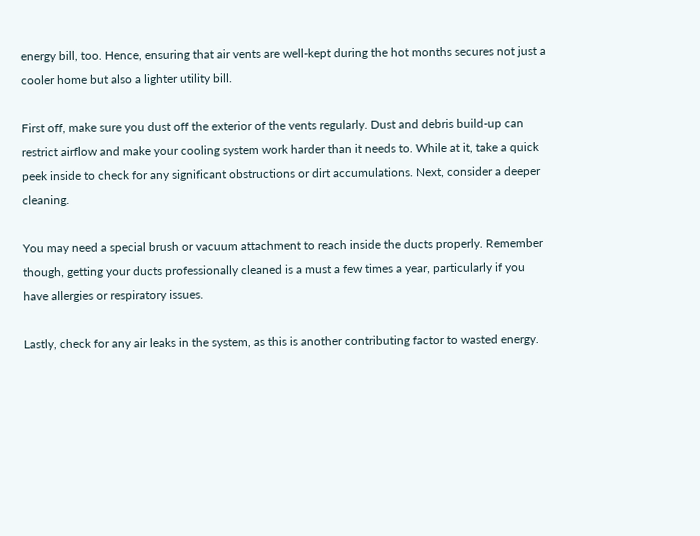energy bill, too. Hence, ensuring that air vents are well-kept during the hot months secures not just a cooler home but also a lighter utility bill.

First off, make sure you dust off the exterior of the vents regularly. Dust and debris build-up can restrict airflow and make your cooling system work harder than it needs to. While at it, take a quick peek inside to check for any significant obstructions or dirt accumulations. Next, consider a deeper cleaning.

You may need a special brush or vacuum attachment to reach inside the ducts properly. Remember though, getting your ducts professionally cleaned is a must a few times a year, particularly if you have allergies or respiratory issues.

Lastly, check for any air leaks in the system, as this is another contributing factor to wasted energy.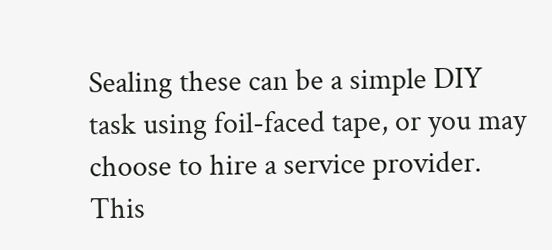Sealing these can be a simple DIY task using foil-faced tape, or you may choose to hire a service provider. This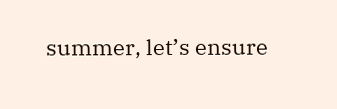summer, let’s ensure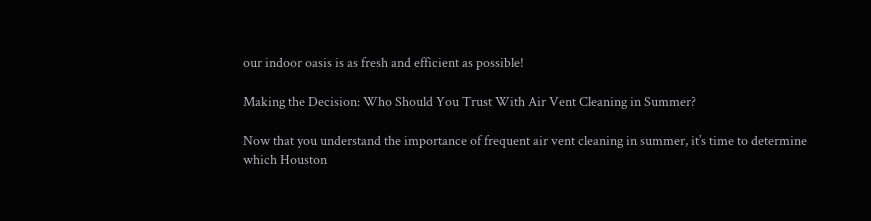our indoor oasis is as fresh and efficient as possible!

Making the Decision: Who Should You Trust With Air Vent Cleaning in Summer?

Now that you understand the importance of frequent air vent cleaning in summer, it’s time to determine which Houston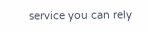service you can rely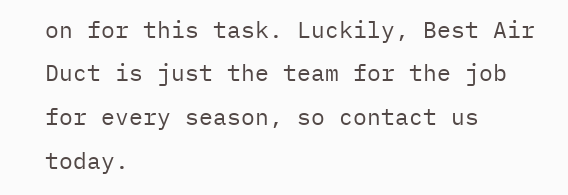on for this task. Luckily, Best Air Duct is just the team for the job for every season, so contact us today.